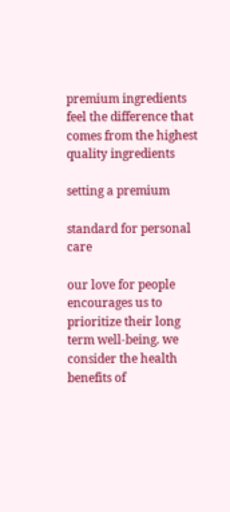premium ingredients
feel the difference that comes from the highest quality ingredients

setting a premium

standard for personal care

our love for people encourages us to prioritize their long term well-being. we consider the health benefits of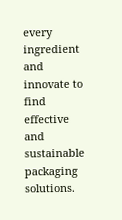every ingredient and innovate to find effective and sustainable packaging solutions.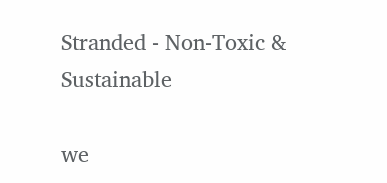Stranded - Non-Toxic & Sustainable

we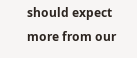should expect more from our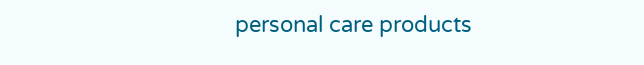personal care products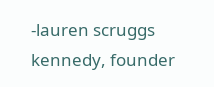-lauren scruggs kennedy, founder